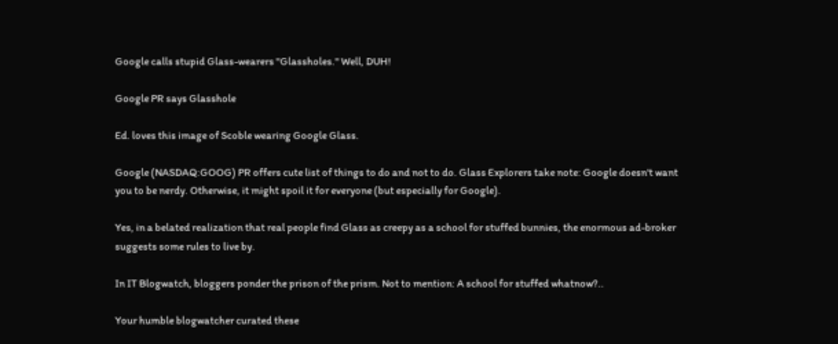Google calls stupid Glass-wearers ''Glassholes.'' Well, DUH!

Google PR says Glasshole

Ed. loves this image of Scoble wearing Google Glass.

Google (NASDAQ:GOOG) PR offers cute list of things to do and not to do. Glass Explorers take note: Google doesn't want you to be nerdy. Otherwise, it might spoil it for everyone (but especially for Google).

Yes, in a belated realization that real people find Glass as creepy as a school for stuffed bunnies, the enormous ad-broker suggests some rules to live by.

In IT Blogwatch, bloggers ponder the prison of the prism. Not to mention: A school for stuffed whatnow?..

Your humble blogwatcher curated these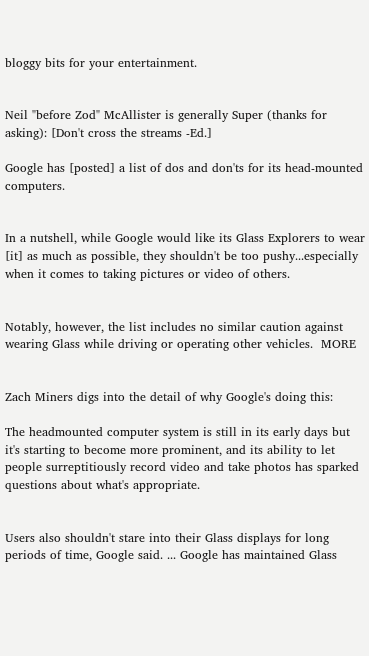bloggy bits for your entertainment.


Neil "before Zod" McAllister is generally Super (thanks for asking): [Don't cross the streams -Ed.]

Google has [posted] a list of dos and don'ts for its head-mounted computers.


In a nutshell, while Google would like its Glass Explorers to wear [it] as much as possible, they shouldn't be too pushy...especially when it comes to taking pictures or video of others.


Notably, however, the list includes no similar caution against wearing Glass while driving or operating other vehicles.  MORE


Zach Miners digs into the detail of why Google's doing this:

The headmounted computer system is still in its early days but it's starting to become more prominent, and its ability to let people surreptitiously record video and take photos has sparked questions about what's appropriate.


Users also shouldn't stare into their Glass displays for long periods of time, Google said. ... Google has maintained Glass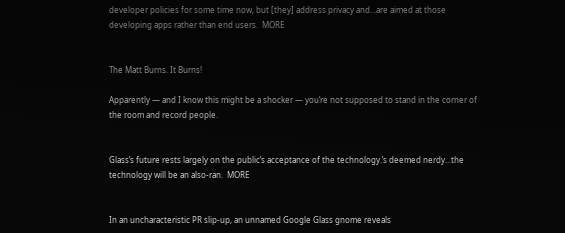developer policies for some time now, but [they] address privacy and...are aimed at those developing apps rather than end users.  MORE


The Matt Burns. It Burns!

Apparently — and I know this might be a shocker — you’re not supposed to stand in the corner of the room and record people.


Glass’s future rests largely on the public’s acceptance of the technology.’s deemed nerdy...the technology will be an also-ran.  MORE


In an uncharacteristic PR slip-up, an unnamed Google Glass gnome reveals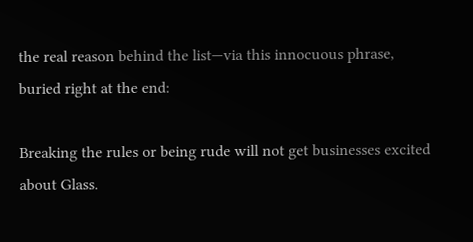the real reason behind the list—via this innocuous phrase, buried right at the end:

Breaking the rules or being rude will not get businesses excited about Glass.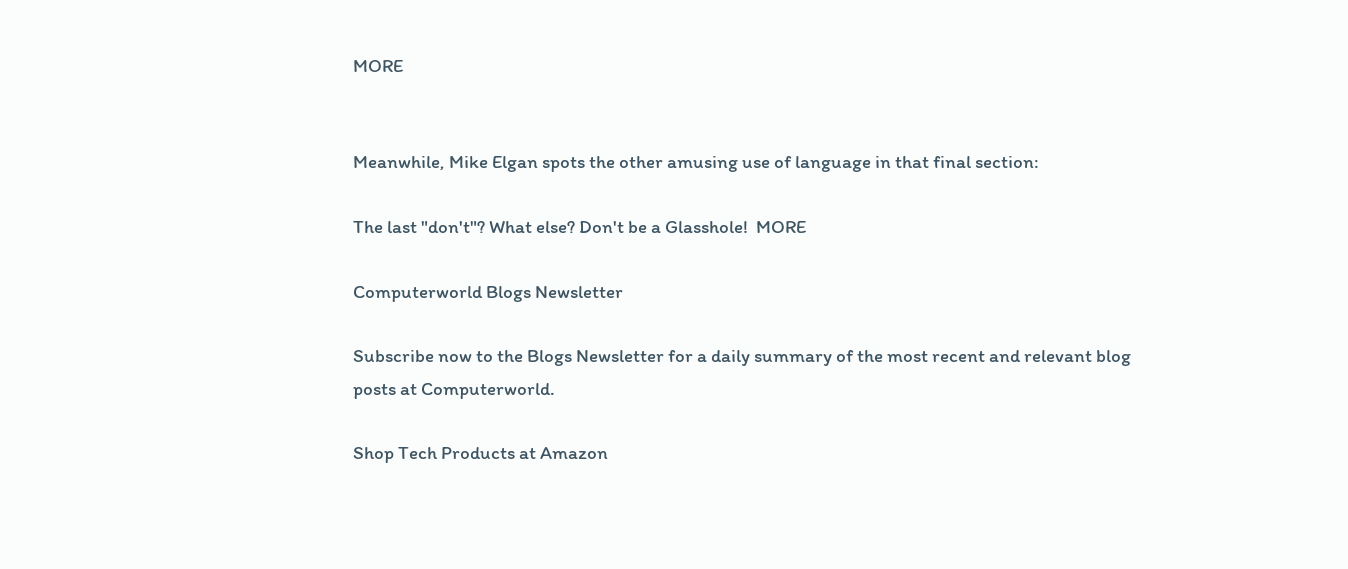MORE


Meanwhile, Mike Elgan spots the other amusing use of language in that final section:

The last "don't"? What else? Don't be a Glasshole!  MORE

Computerworld Blogs Newsletter

Subscribe now to the Blogs Newsletter for a daily summary of the most recent and relevant blog posts at Computerworld.

Shop Tech Products at Amazon